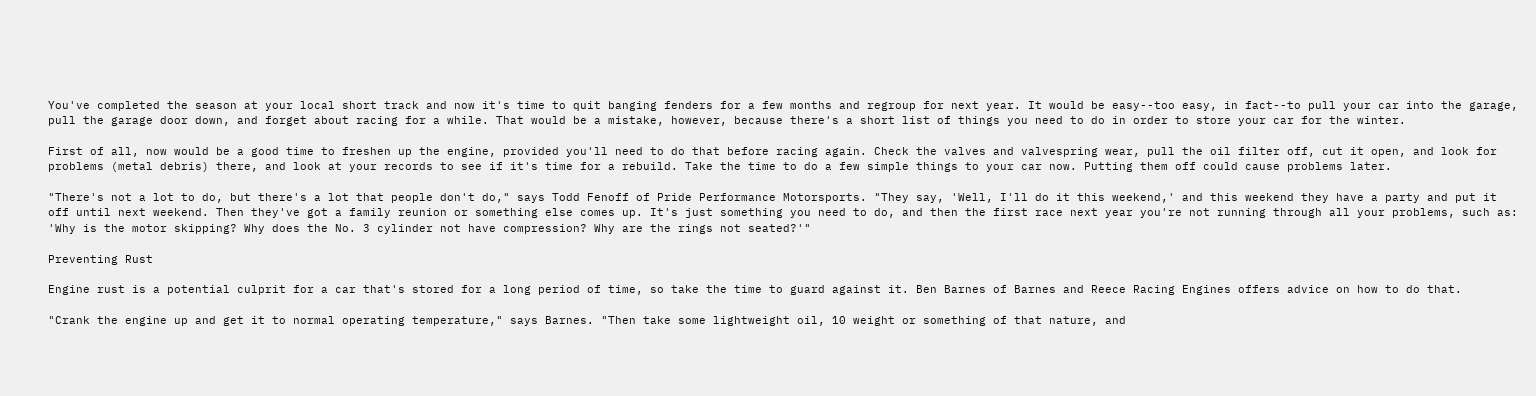You've completed the season at your local short track and now it's time to quit banging fenders for a few months and regroup for next year. It would be easy--too easy, in fact--to pull your car into the garage, pull the garage door down, and forget about racing for a while. That would be a mistake, however, because there's a short list of things you need to do in order to store your car for the winter.

First of all, now would be a good time to freshen up the engine, provided you'll need to do that before racing again. Check the valves and valvespring wear, pull the oil filter off, cut it open, and look for problems (metal debris) there, and look at your records to see if it's time for a rebuild. Take the time to do a few simple things to your car now. Putting them off could cause problems later.

"There's not a lot to do, but there's a lot that people don't do," says Todd Fenoff of Pride Performance Motorsports. "They say, 'Well, I'll do it this weekend,' and this weekend they have a party and put it off until next weekend. Then they've got a family reunion or something else comes up. It's just something you need to do, and then the first race next year you're not running through all your problems, such as: 'Why is the motor skipping? Why does the No. 3 cylinder not have compression? Why are the rings not seated?'"

Preventing Rust

Engine rust is a potential culprit for a car that's stored for a long period of time, so take the time to guard against it. Ben Barnes of Barnes and Reece Racing Engines offers advice on how to do that.

"Crank the engine up and get it to normal operating temperature," says Barnes. "Then take some lightweight oil, 10 weight or something of that nature, and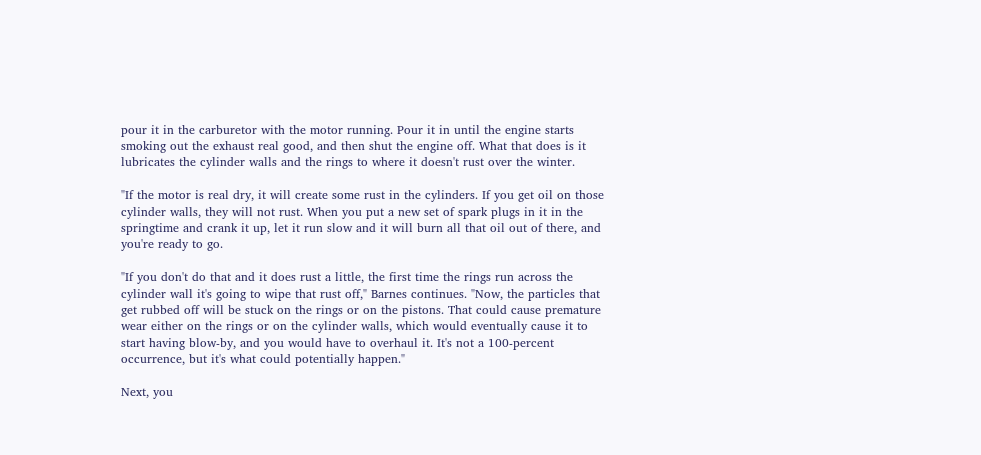pour it in the carburetor with the motor running. Pour it in until the engine starts smoking out the exhaust real good, and then shut the engine off. What that does is it lubricates the cylinder walls and the rings to where it doesn't rust over the winter.

"If the motor is real dry, it will create some rust in the cylinders. If you get oil on those cylinder walls, they will not rust. When you put a new set of spark plugs in it in the springtime and crank it up, let it run slow and it will burn all that oil out of there, and you're ready to go.

"If you don't do that and it does rust a little, the first time the rings run across the cylinder wall it's going to wipe that rust off," Barnes continues. "Now, the particles that get rubbed off will be stuck on the rings or on the pistons. That could cause premature wear either on the rings or on the cylinder walls, which would eventually cause it to start having blow-by, and you would have to overhaul it. It's not a 100-percent occurrence, but it's what could potentially happen."

Next, you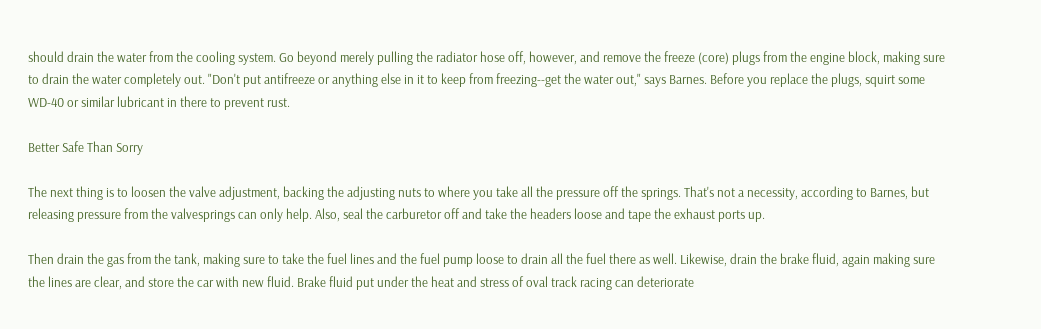should drain the water from the cooling system. Go beyond merely pulling the radiator hose off, however, and remove the freeze (core) plugs from the engine block, making sure to drain the water completely out. "Don't put antifreeze or anything else in it to keep from freezing--get the water out," says Barnes. Before you replace the plugs, squirt some WD-40 or similar lubricant in there to prevent rust.

Better Safe Than Sorry

The next thing is to loosen the valve adjustment, backing the adjusting nuts to where you take all the pressure off the springs. That's not a necessity, according to Barnes, but releasing pressure from the valvesprings can only help. Also, seal the carburetor off and take the headers loose and tape the exhaust ports up.

Then drain the gas from the tank, making sure to take the fuel lines and the fuel pump loose to drain all the fuel there as well. Likewise, drain the brake fluid, again making sure the lines are clear, and store the car with new fluid. Brake fluid put under the heat and stress of oval track racing can deteriorate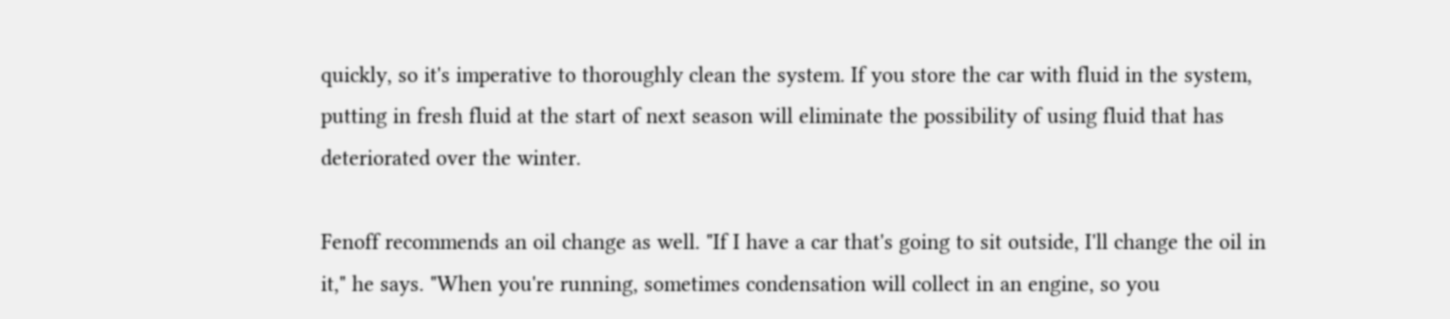quickly, so it's imperative to thoroughly clean the system. If you store the car with fluid in the system, putting in fresh fluid at the start of next season will eliminate the possibility of using fluid that has deteriorated over the winter.

Fenoff recommends an oil change as well. "If I have a car that's going to sit outside, I'll change the oil in it," he says. "When you're running, sometimes condensation will collect in an engine, so you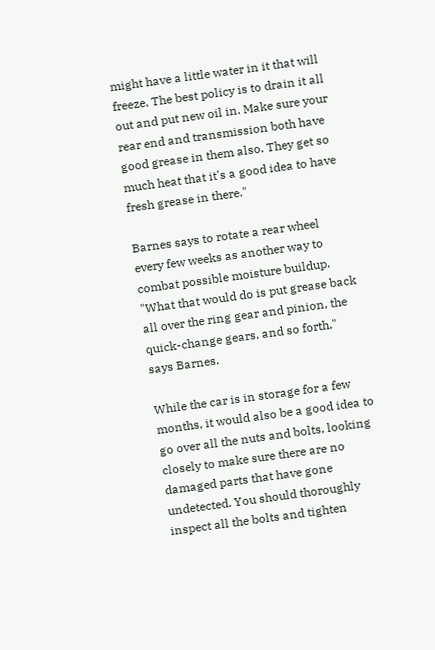might have a little water in it that will freeze. The best policy is to drain it all out and put new oil in. Make sure your rear end and transmission both have good grease in them also. They get so much heat that it's a good idea to have fresh grease in there."

Barnes says to rotate a rear wheel every few weeks as another way to combat possible moisture buildup. "What that would do is put grease back all over the ring gear and pinion, the quick-change gears, and so forth," says Barnes.

While the car is in storage for a few months, it would also be a good idea to go over all the nuts and bolts, looking closely to make sure there are no damaged parts that have gone undetected. You should thoroughly inspect all the bolts and tighten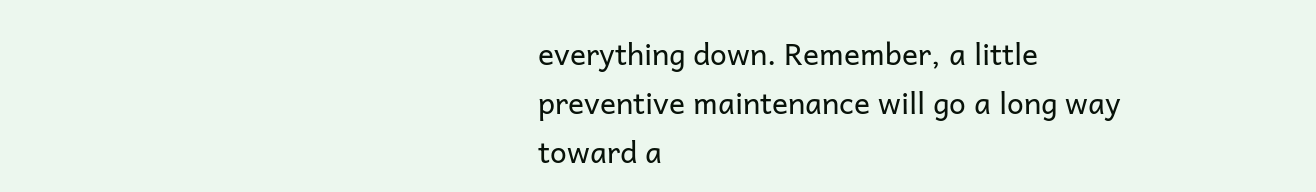everything down. Remember, a little preventive maintenance will go a long way toward a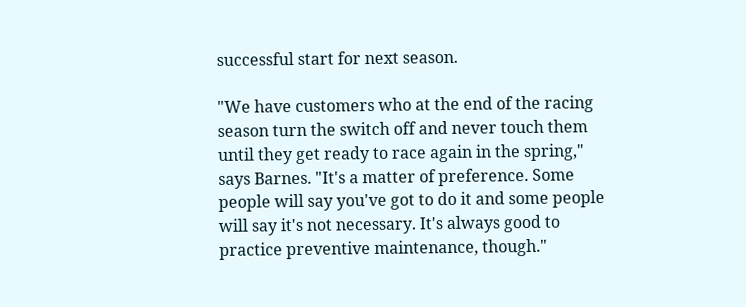successful start for next season.

"We have customers who at the end of the racing season turn the switch off and never touch them until they get ready to race again in the spring," says Barnes. "It's a matter of preference. Some people will say you've got to do it and some people will say it's not necessary. It's always good to practice preventive maintenance, though."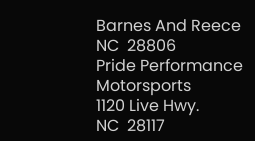Barnes And Reece
NC  28806
Pride Performance Motorsports
1120 Live Hwy.
NC  28117